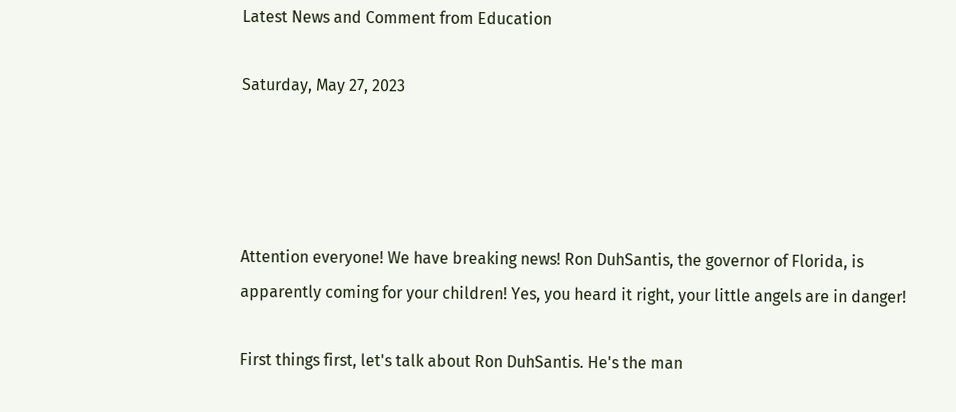Latest News and Comment from Education

Saturday, May 27, 2023




Attention everyone! We have breaking news! Ron DuhSantis, the governor of Florida, is apparently coming for your children! Yes, you heard it right, your little angels are in danger!

First things first, let's talk about Ron DuhSantis. He's the man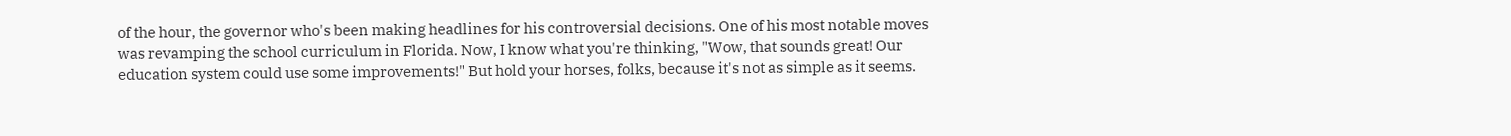of the hour, the governor who's been making headlines for his controversial decisions. One of his most notable moves was revamping the school curriculum in Florida. Now, I know what you're thinking, "Wow, that sounds great! Our education system could use some improvements!" But hold your horses, folks, because it's not as simple as it seems.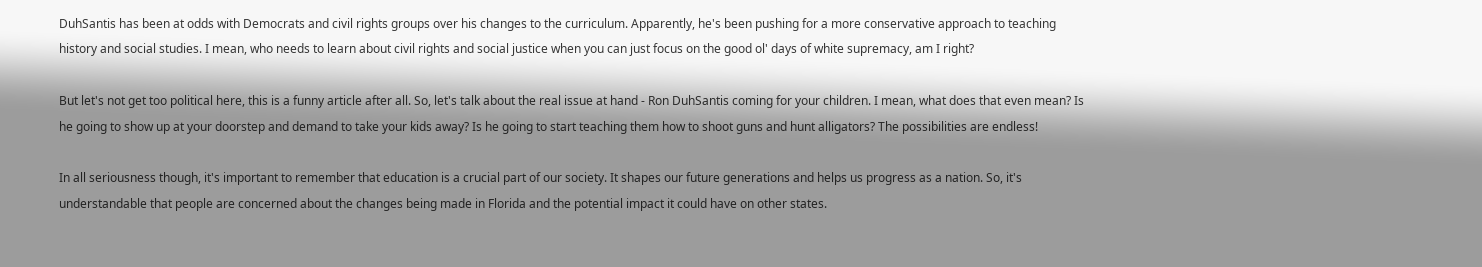DuhSantis has been at odds with Democrats and civil rights groups over his changes to the curriculum. Apparently, he's been pushing for a more conservative approach to teaching history and social studies. I mean, who needs to learn about civil rights and social justice when you can just focus on the good ol' days of white supremacy, am I right?

But let's not get too political here, this is a funny article after all. So, let's talk about the real issue at hand - Ron DuhSantis coming for your children. I mean, what does that even mean? Is he going to show up at your doorstep and demand to take your kids away? Is he going to start teaching them how to shoot guns and hunt alligators? The possibilities are endless!

In all seriousness though, it's important to remember that education is a crucial part of our society. It shapes our future generations and helps us progress as a nation. So, it's understandable that people are concerned about the changes being made in Florida and the potential impact it could have on other states.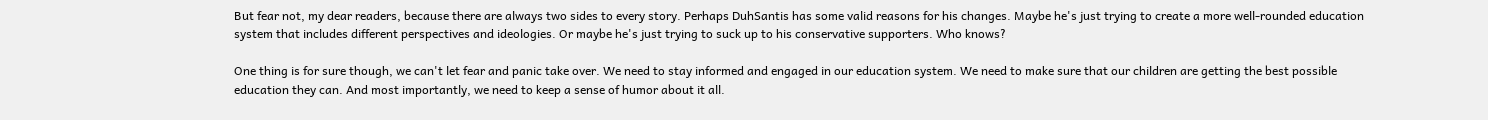But fear not, my dear readers, because there are always two sides to every story. Perhaps DuhSantis has some valid reasons for his changes. Maybe he's just trying to create a more well-rounded education system that includes different perspectives and ideologies. Or maybe he's just trying to suck up to his conservative supporters. Who knows?

One thing is for sure though, we can't let fear and panic take over. We need to stay informed and engaged in our education system. We need to make sure that our children are getting the best possible education they can. And most importantly, we need to keep a sense of humor about it all.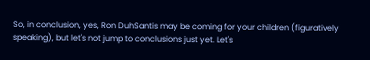So, in conclusion, yes, Ron DuhSantis may be coming for your children (figuratively speaking), but let's not jump to conclusions just yet. Let's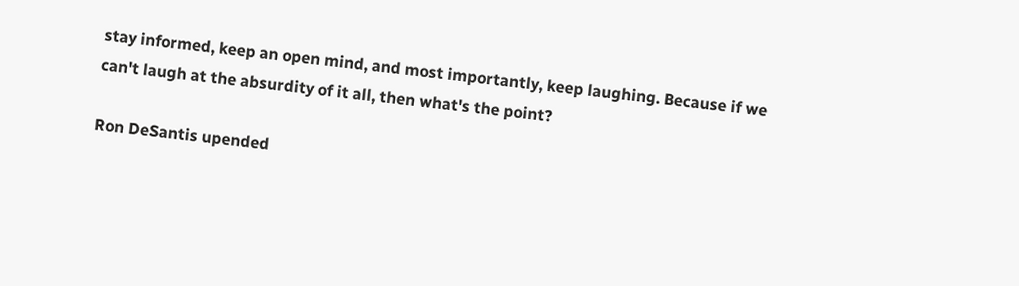stay informed, keep an open mind, and most importantly, keep laughing. Because if we can't laugh at the absurdity of it all, then what's the point?

Ron DeSantis upended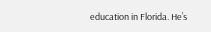education in Florida. He’s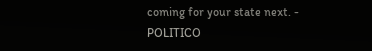coming for your state next. - POLITICO